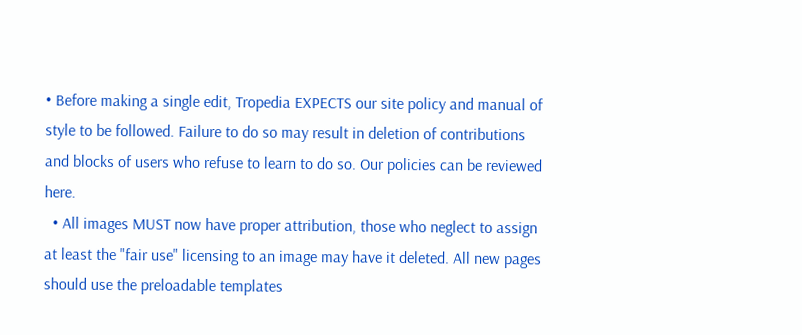• Before making a single edit, Tropedia EXPECTS our site policy and manual of style to be followed. Failure to do so may result in deletion of contributions and blocks of users who refuse to learn to do so. Our policies can be reviewed here.
  • All images MUST now have proper attribution, those who neglect to assign at least the "fair use" licensing to an image may have it deleted. All new pages should use the preloadable templates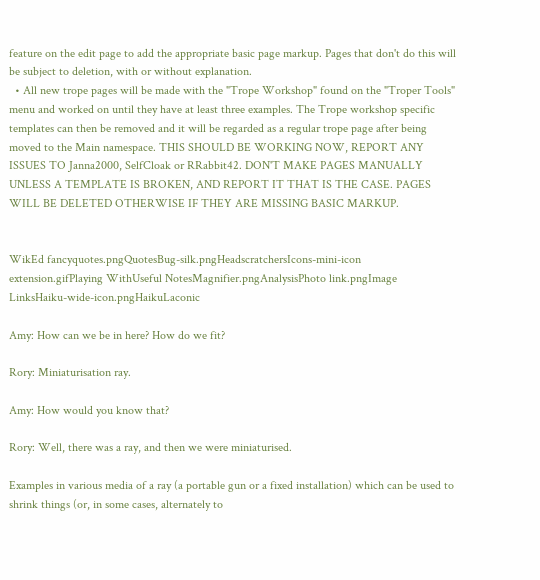feature on the edit page to add the appropriate basic page markup. Pages that don't do this will be subject to deletion, with or without explanation.
  • All new trope pages will be made with the "Trope Workshop" found on the "Troper Tools" menu and worked on until they have at least three examples. The Trope workshop specific templates can then be removed and it will be regarded as a regular trope page after being moved to the Main namespace. THIS SHOULD BE WORKING NOW, REPORT ANY ISSUES TO Janna2000, SelfCloak or RRabbit42. DON'T MAKE PAGES MANUALLY UNLESS A TEMPLATE IS BROKEN, AND REPORT IT THAT IS THE CASE. PAGES WILL BE DELETED OTHERWISE IF THEY ARE MISSING BASIC MARKUP.


WikEd fancyquotes.pngQuotesBug-silk.pngHeadscratchersIcons-mini-icon extension.gifPlaying WithUseful NotesMagnifier.pngAnalysisPhoto link.pngImage LinksHaiku-wide-icon.pngHaikuLaconic

Amy: How can we be in here? How do we fit?

Rory: Miniaturisation ray.

Amy: How would you know that?

Rory: Well, there was a ray, and then we were miniaturised.

Examples in various media of a ray (a portable gun or a fixed installation) which can be used to shrink things (or, in some cases, alternately to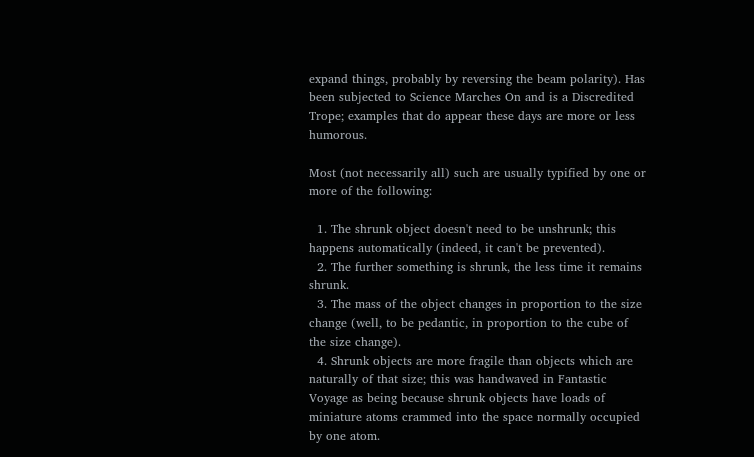expand things, probably by reversing the beam polarity). Has been subjected to Science Marches On and is a Discredited Trope; examples that do appear these days are more or less humorous.

Most (not necessarily all) such are usually typified by one or more of the following:

  1. The shrunk object doesn't need to be unshrunk; this happens automatically (indeed, it can't be prevented).
  2. The further something is shrunk, the less time it remains shrunk.
  3. The mass of the object changes in proportion to the size change (well, to be pedantic, in proportion to the cube of the size change).
  4. Shrunk objects are more fragile than objects which are naturally of that size; this was handwaved in Fantastic Voyage as being because shrunk objects have loads of miniature atoms crammed into the space normally occupied by one atom.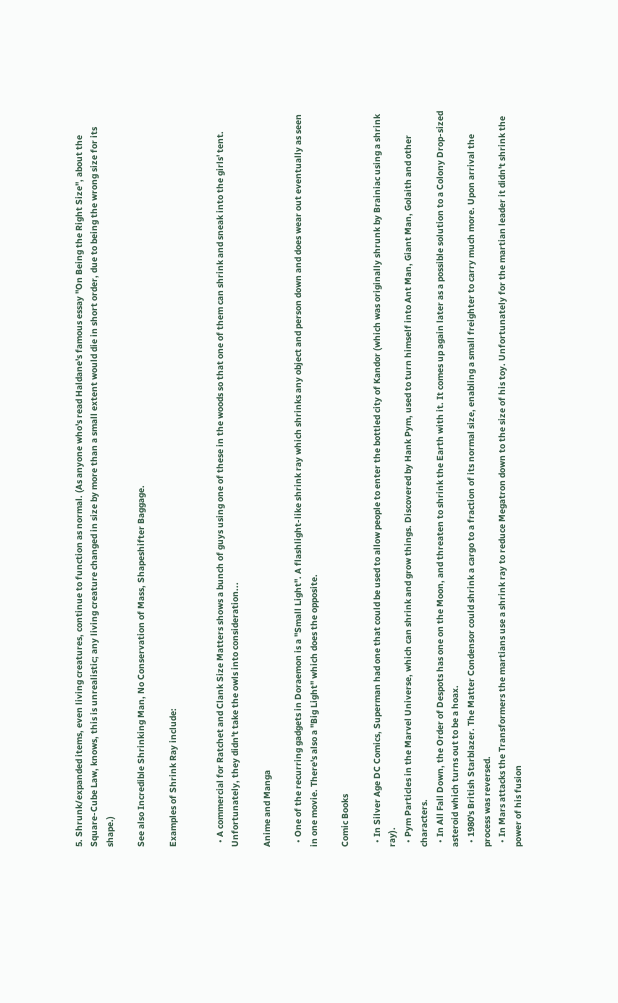5. Shrunk/expanded items, even living creatures, continue to function as normal. (As anyone who's read Haldane's famous essay "On Being the Right Size", about the Square-Cube Law, knows, this is unrealistic; any living creature changed in size by more than a small extent would die in short order, due to being the wrong size for its shape.)

See also Incredible Shrinking Man, No Conservation of Mass, Shapeshifter Baggage.

Examples of Shrink Ray include:


  • A commercial for Ratchet and Clank Size Matters shows a bunch of guys using one of these in the woods so that one of them can shrink and sneak into the girls' tent. Unfortunately, they didn't take the owls into consideration...

Anime and Manga

  • One of the recurring gadgets in Doraemon is a "Small Light". A flashlight-like shrink ray which shrinks any object and person down and does wear out eventually as seen in one movie. There's also a "Big Light" which does the opposite.

Comic Books

  • In Silver Age DC Comics, Superman had one that could be used to allow people to enter the bottled city of Kandor (which was originally shrunk by Brainiac using a shrink ray).
  • Pym Particles in the Marvel Universe, which can shrink and grow things. Discovered by Hank Pym, used to turn himself into Ant Man, Giant Man, Golaith and other characters.
  • In All Fall Down, the Order of Despots has one on the Moon, and threaten to shrink the Earth with it. It comes up again later as a possible solution to a Colony Drop-sized asteroid which turns out to be a hoax.
  • 1980's British Starblazer. The Matter Condensor could shrink a cargo to a fraction of its normal size, enabling a small freighter to carry much more. Upon arrival the process was reversed.
  • In Mars attacks the Transformers the martians use a shrink ray to reduce Megatron down to the size of his toy. Unfortunately for the martian leader it didn't shrink the power of his fusion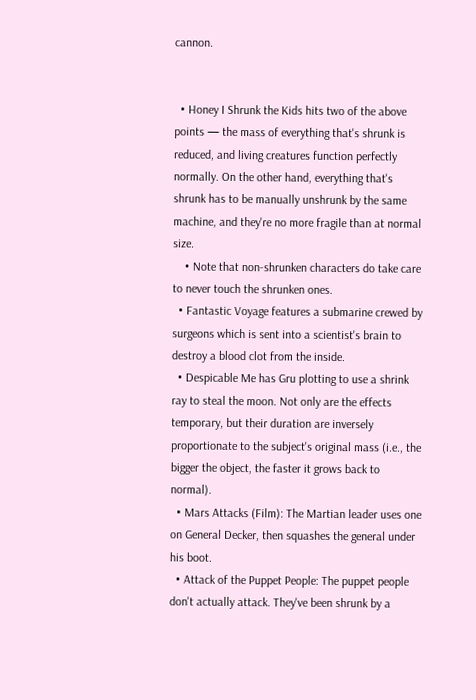cannon.


  • Honey I Shrunk the Kids hits two of the above points — the mass of everything that's shrunk is reduced, and living creatures function perfectly normally. On the other hand, everything that's shrunk has to be manually unshrunk by the same machine, and they're no more fragile than at normal size.
    • Note that non-shrunken characters do take care to never touch the shrunken ones.
  • Fantastic Voyage features a submarine crewed by surgeons which is sent into a scientist's brain to destroy a blood clot from the inside.
  • Despicable Me has Gru plotting to use a shrink ray to steal the moon. Not only are the effects temporary, but their duration are inversely proportionate to the subject's original mass (i.e., the bigger the object, the faster it grows back to normal).
  • Mars Attacks (Film): The Martian leader uses one on General Decker, then squashes the general under his boot.
  • Attack of the Puppet People: The puppet people don't actually attack. They've been shrunk by a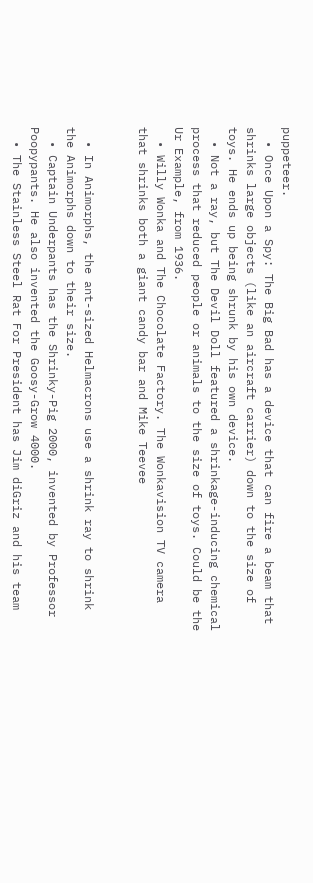puppeteer.
  • Once Upon a Spy: The Big Bad has a device that can fire a beam that shrinks large objects (like an aircraft carrier) down to the size of toys. He ends up being shrunk by his own device.
  • Not a ray, but The Devil Doll featured a shrinkage-inducing chemical process that reduced people or animals to the size of toys. Could be the Ur Example, from 1936.
  • Willy Wonka and The Chocolate Factory. The Wonkavision TV camera that shrinks both a giant candy bar and Mike Teevee


  • In Animorphs, the ant-sized Helmacrons use a shrink ray to shrink the Animorphs down to their size.
  • Captain Underpants has the Shrinky-Pig 2000, invented by Professor Poopypants. He also invented the Goosy-Grow 4000.
  • The Stainless Steel Rat For President has Jim diGriz and his team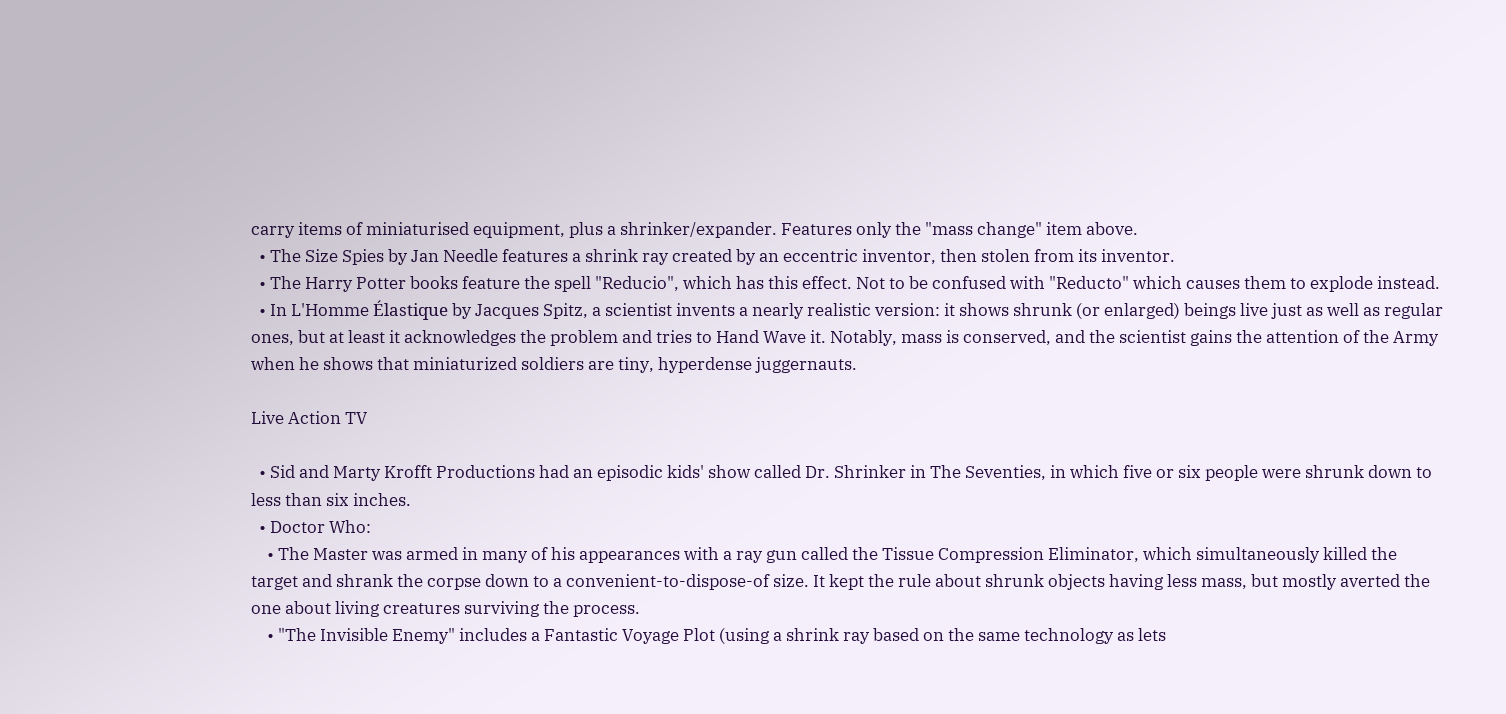carry items of miniaturised equipment, plus a shrinker/expander. Features only the "mass change" item above.
  • The Size Spies by Jan Needle features a shrink ray created by an eccentric inventor, then stolen from its inventor.
  • The Harry Potter books feature the spell "Reducio", which has this effect. Not to be confused with "Reducto" which causes them to explode instead.
  • In L'Homme Élastique by Jacques Spitz, a scientist invents a nearly realistic version: it shows shrunk (or enlarged) beings live just as well as regular ones, but at least it acknowledges the problem and tries to Hand Wave it. Notably, mass is conserved, and the scientist gains the attention of the Army when he shows that miniaturized soldiers are tiny, hyperdense juggernauts.

Live Action TV

  • Sid and Marty Krofft Productions had an episodic kids' show called Dr. Shrinker in The Seventies, in which five or six people were shrunk down to less than six inches.
  • Doctor Who:
    • The Master was armed in many of his appearances with a ray gun called the Tissue Compression Eliminator, which simultaneously killed the target and shrank the corpse down to a convenient-to-dispose-of size. It kept the rule about shrunk objects having less mass, but mostly averted the one about living creatures surviving the process.
    • "The Invisible Enemy" includes a Fantastic Voyage Plot (using a shrink ray based on the same technology as lets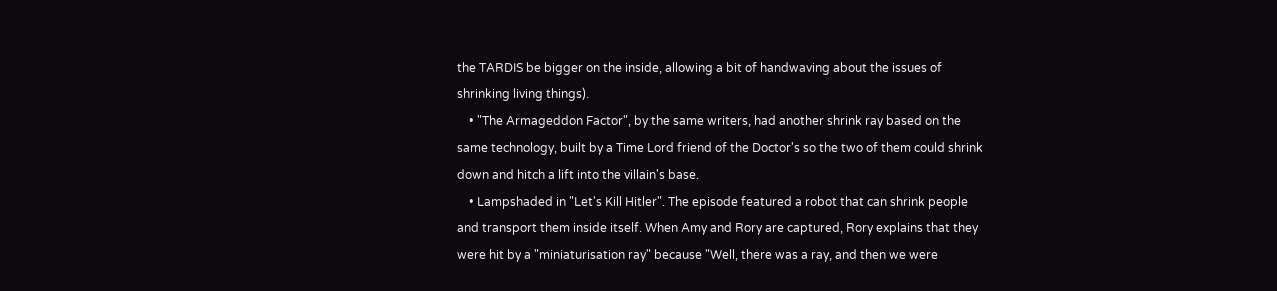the TARDIS be bigger on the inside, allowing a bit of handwaving about the issues of shrinking living things).
    • "The Armageddon Factor", by the same writers, had another shrink ray based on the same technology, built by a Time Lord friend of the Doctor's so the two of them could shrink down and hitch a lift into the villain's base.
    • Lampshaded in "Let's Kill Hitler". The episode featured a robot that can shrink people and transport them inside itself. When Amy and Rory are captured, Rory explains that they were hit by a "miniaturisation ray" because "Well, there was a ray, and then we were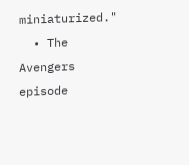miniaturized."
  • The Avengers episode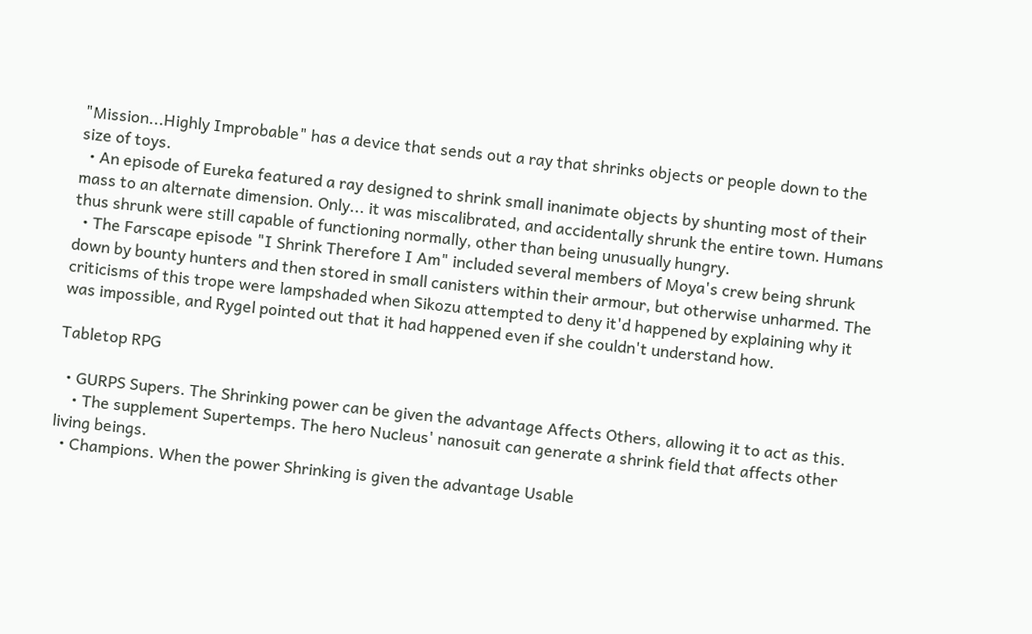"Mission...Highly Improbable" has a device that sends out a ray that shrinks objects or people down to the size of toys.
  • An episode of Eureka featured a ray designed to shrink small inanimate objects by shunting most of their mass to an alternate dimension. Only... it was miscalibrated, and accidentally shrunk the entire town. Humans thus shrunk were still capable of functioning normally, other than being unusually hungry.
  • The Farscape episode "I Shrink Therefore I Am" included several members of Moya's crew being shrunk down by bounty hunters and then stored in small canisters within their armour, but otherwise unharmed. The criticisms of this trope were lampshaded when Sikozu attempted to deny it'd happened by explaining why it was impossible, and Rygel pointed out that it had happened even if she couldn't understand how.

Tabletop RPG

  • GURPS Supers. The Shrinking power can be given the advantage Affects Others, allowing it to act as this.
    • The supplement Supertemps. The hero Nucleus' nanosuit can generate a shrink field that affects other living beings.
  • Champions. When the power Shrinking is given the advantage Usable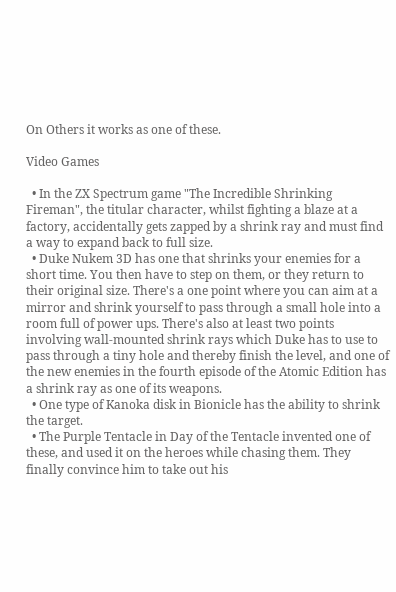On Others it works as one of these.

Video Games

  • In the ZX Spectrum game "The Incredible Shrinking Fireman", the titular character, whilst fighting a blaze at a factory, accidentally gets zapped by a shrink ray and must find a way to expand back to full size.
  • Duke Nukem 3D has one that shrinks your enemies for a short time. You then have to step on them, or they return to their original size. There's a one point where you can aim at a mirror and shrink yourself to pass through a small hole into a room full of power ups. There's also at least two points involving wall-mounted shrink rays which Duke has to use to pass through a tiny hole and thereby finish the level, and one of the new enemies in the fourth episode of the Atomic Edition has a shrink ray as one of its weapons.
  • One type of Kanoka disk in Bionicle has the ability to shrink the target.
  • The Purple Tentacle in Day of the Tentacle invented one of these, and used it on the heroes while chasing them. They finally convince him to take out his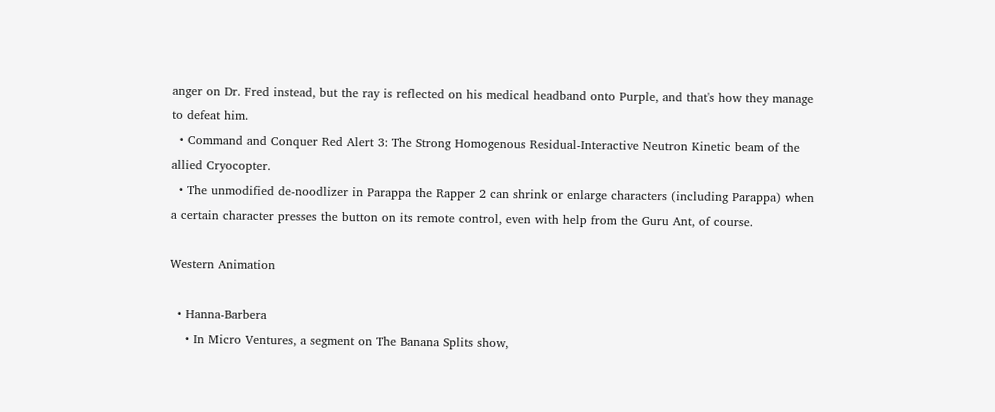anger on Dr. Fred instead, but the ray is reflected on his medical headband onto Purple, and that's how they manage to defeat him.
  • Command and Conquer Red Alert 3: The Strong Homogenous Residual-Interactive Neutron Kinetic beam of the allied Cryocopter.
  • The unmodified de-noodlizer in Parappa the Rapper 2 can shrink or enlarge characters (including Parappa) when a certain character presses the button on its remote control, even with help from the Guru Ant, of course.

Western Animation

  • Hanna-Barbera
    • In Micro Ventures, a segment on The Banana Splits show,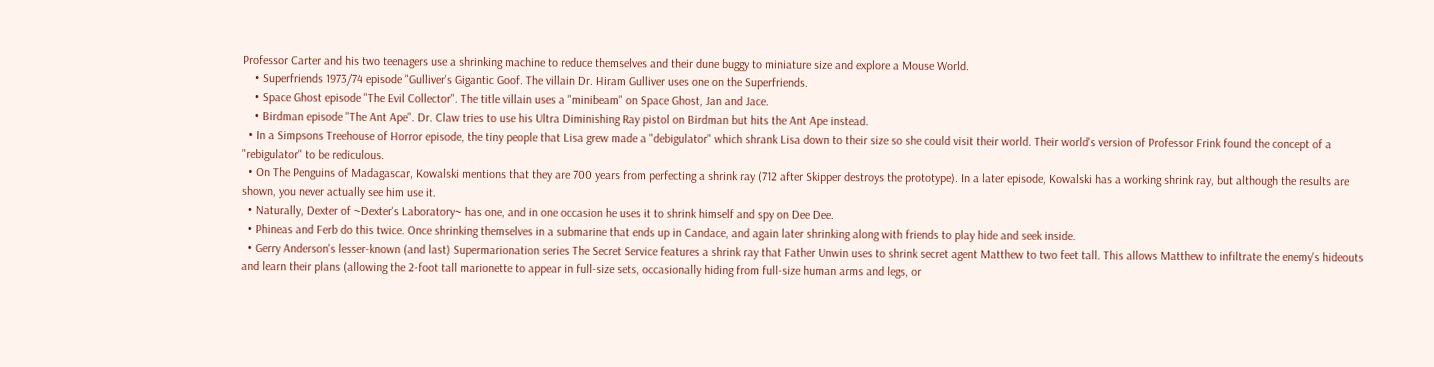Professor Carter and his two teenagers use a shrinking machine to reduce themselves and their dune buggy to miniature size and explore a Mouse World.
    • Superfriends 1973/74 episode "Gulliver's Gigantic Goof. The villain Dr. Hiram Gulliver uses one on the Superfriends.
    • Space Ghost episode "The Evil Collector". The title villain uses a "minibeam" on Space Ghost, Jan and Jace.
    • Birdman episode "The Ant Ape". Dr. Claw tries to use his Ultra Diminishing Ray pistol on Birdman but hits the Ant Ape instead.
  • In a Simpsons Treehouse of Horror episode, the tiny people that Lisa grew made a "debigulator" which shrank Lisa down to their size so she could visit their world. Their world's version of Professor Frink found the concept of a "rebigulator" to be rediculous.
  • On The Penguins of Madagascar, Kowalski mentions that they are 700 years from perfecting a shrink ray (712 after Skipper destroys the prototype). In a later episode, Kowalski has a working shrink ray, but although the results are shown, you never actually see him use it.
  • Naturally, Dexter of ~Dexter's Laboratory~ has one, and in one occasion he uses it to shrink himself and spy on Dee Dee.
  • Phineas and Ferb do this twice. Once shrinking themselves in a submarine that ends up in Candace, and again later shrinking along with friends to play hide and seek inside.
  • Gerry Anderson's lesser-known (and last) Supermarionation series The Secret Service features a shrink ray that Father Unwin uses to shrink secret agent Matthew to two feet tall. This allows Matthew to infiltrate the enemy's hideouts and learn their plans (allowing the 2-foot tall marionette to appear in full-size sets, occasionally hiding from full-size human arms and legs, or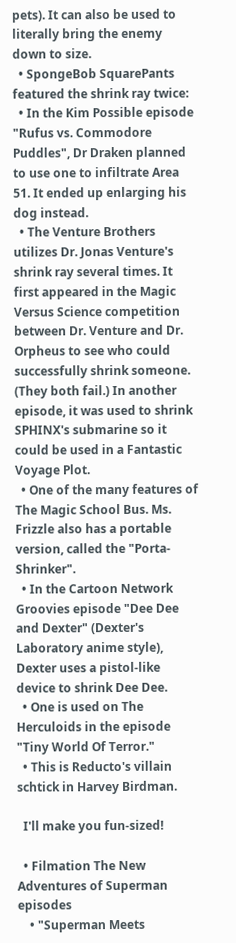pets). It can also be used to literally bring the enemy down to size.
  • SpongeBob SquarePants featured the shrink ray twice:
  • In the Kim Possible episode "Rufus vs. Commodore Puddles", Dr Draken planned to use one to infiltrate Area 51. It ended up enlarging his dog instead.
  • The Venture Brothers utilizes Dr. Jonas Venture's shrink ray several times. It first appeared in the Magic Versus Science competition between Dr. Venture and Dr. Orpheus to see who could successfully shrink someone. (They both fail.) In another episode, it was used to shrink SPHINX's submarine so it could be used in a Fantastic Voyage Plot.
  • One of the many features of The Magic School Bus. Ms. Frizzle also has a portable version, called the "Porta-Shrinker".
  • In the Cartoon Network Groovies episode "Dee Dee and Dexter" (Dexter's Laboratory anime style), Dexter uses a pistol-like device to shrink Dee Dee.
  • One is used on The Herculoids in the episode "Tiny World Of Terror."
  • This is Reducto's villain schtick in Harvey Birdman.

  I'll make you fun-sized!

  • Filmation The New Adventures of Superman episodes
    • "Superman Meets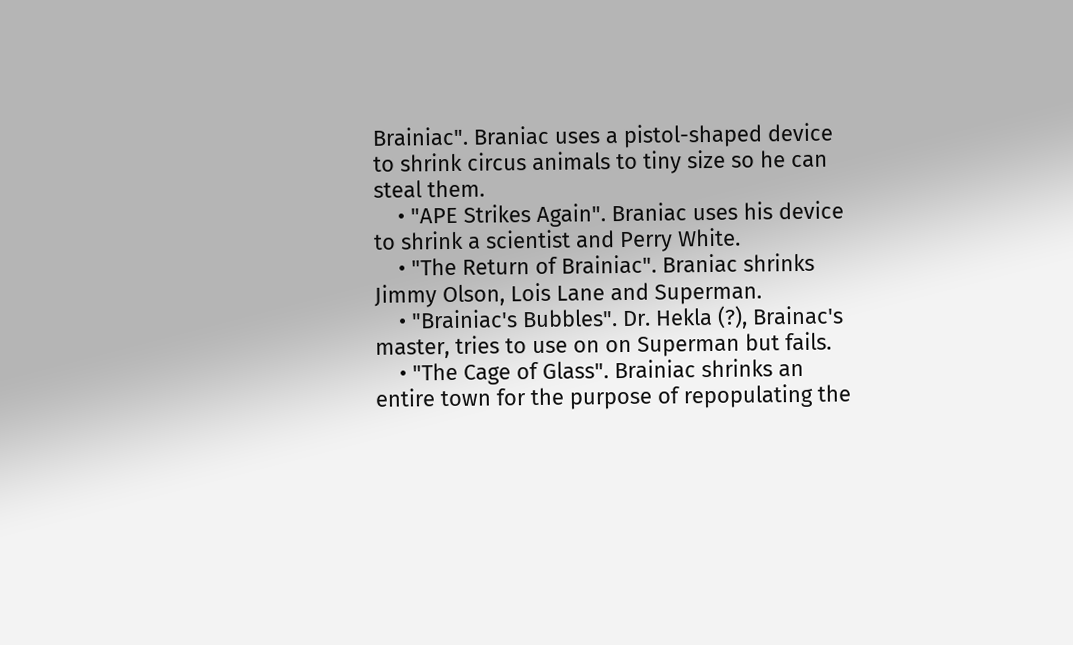Brainiac". Braniac uses a pistol-shaped device to shrink circus animals to tiny size so he can steal them.
    • "APE Strikes Again". Braniac uses his device to shrink a scientist and Perry White.
    • "The Return of Brainiac". Braniac shrinks Jimmy Olson, Lois Lane and Superman.
    • "Brainiac's Bubbles". Dr. Hekla (?), Brainac's master, tries to use on on Superman but fails.
    • "The Cage of Glass". Brainiac shrinks an entire town for the purpose of repopulating the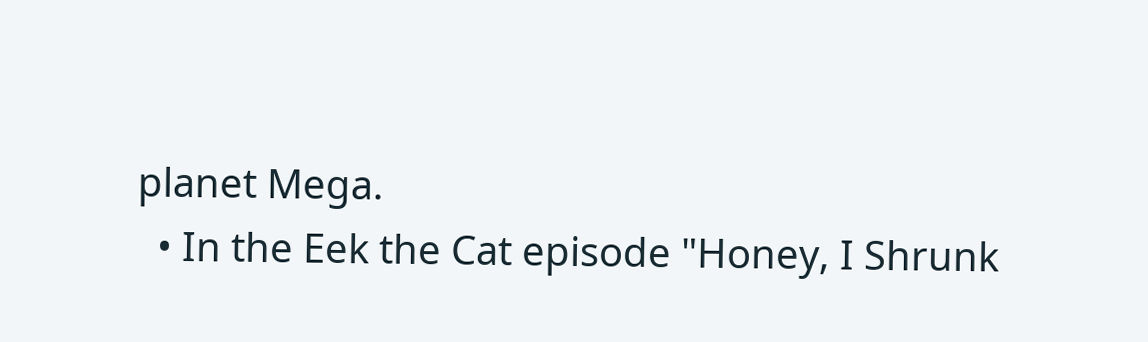planet Mega.
  • In the Eek the Cat episode "Honey, I Shrunk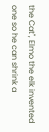the Cat", Elmo the elk invented one so he can shrink a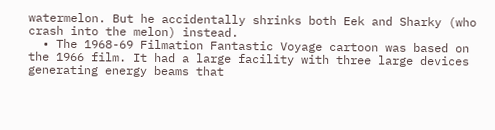watermelon. But he accidentally shrinks both Eek and Sharky (who crash into the melon) instead.
  • The 1968-69 Filmation Fantastic Voyage cartoon was based on the 1966 film. It had a large facility with three large devices generating energy beams that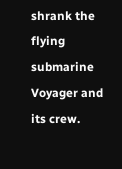shrank the flying submarine Voyager and its crew.